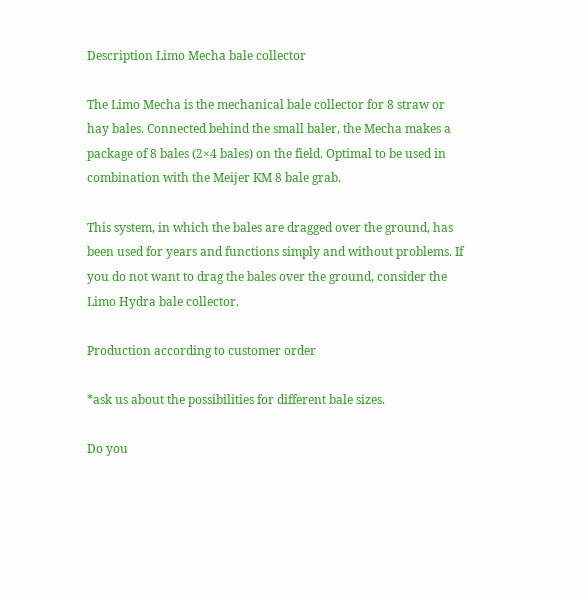Description Limo Mecha bale collector

The Limo Mecha is the mechanical bale collector for 8 straw or hay bales. Connected behind the small baler, the Mecha makes a package of 8 bales (2×4 bales) on the field. Optimal to be used in combination with the Meijer KM 8 bale grab.

This system, in which the bales are dragged over the ground, has been used for years and functions simply and without problems. If you do not want to drag the bales over the ground, consider the Limo Hydra bale collector.

Production according to customer order

*ask us about the possibilities for different bale sizes.

Do you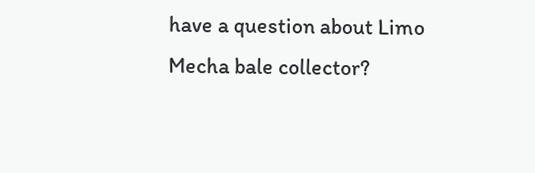have a question about Limo Mecha bale collector?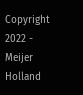Copyright 2022 - Meijer Holland